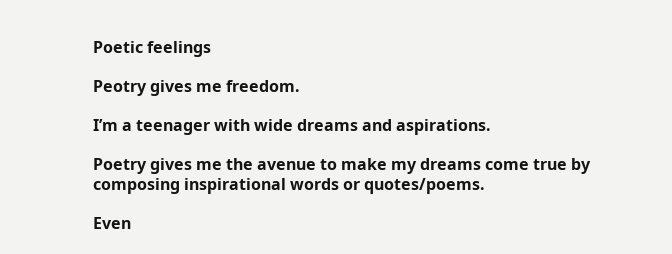Poetic feelings

Peotry gives me freedom.

I’m a teenager with wide dreams and aspirations.

Poetry gives me the avenue to make my dreams come true by composing inspirational words or quotes/poems.

Even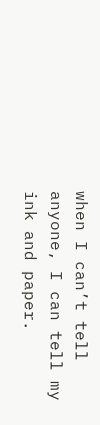when I can’t tell anyone, I can tell my ink and paper.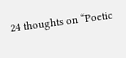24 thoughts on “Poetic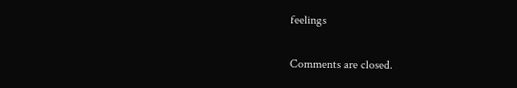feelings

Comments are closed.